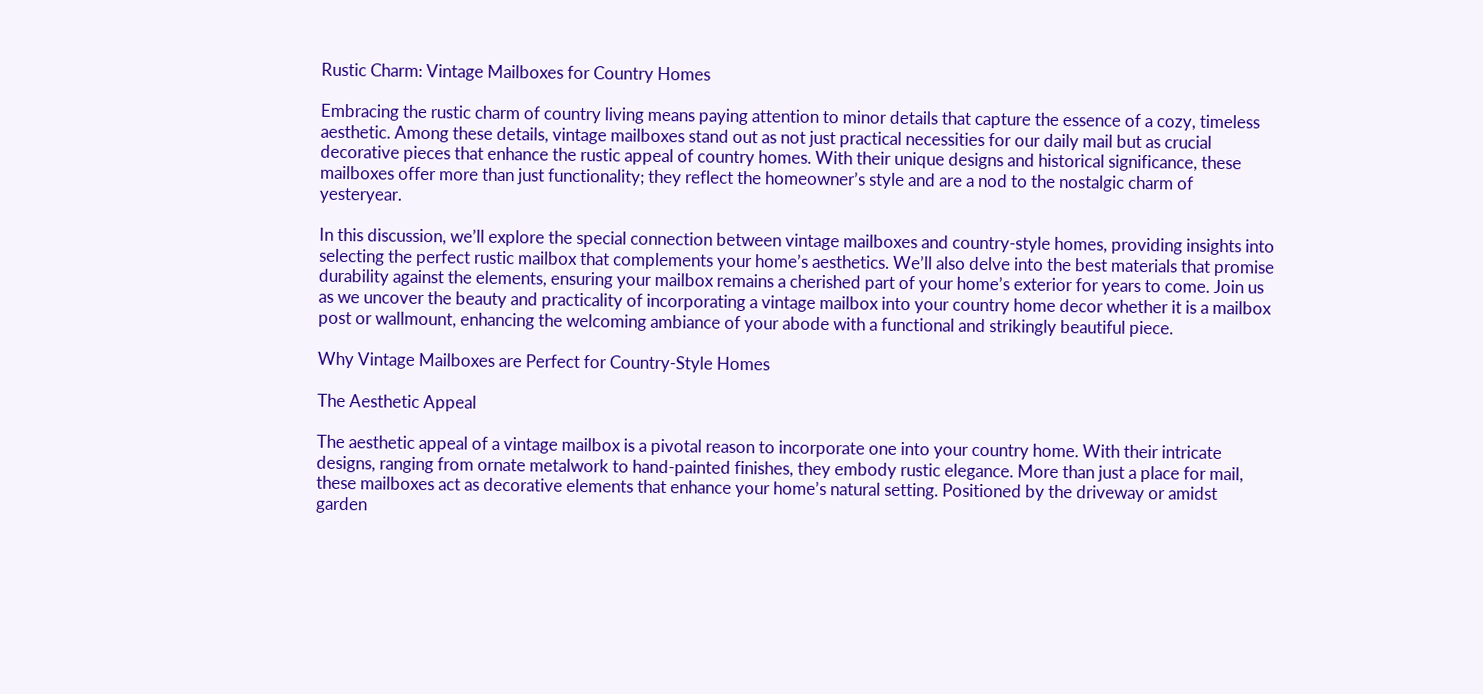Rustic Charm: Vintage Mailboxes for Country Homes

Embracing the rustic charm of country living means paying attention to minor details that capture the essence of a cozy, timeless aesthetic. Among these details, vintage mailboxes stand out as not just practical necessities for our daily mail but as crucial decorative pieces that enhance the rustic appeal of country homes. With their unique designs and historical significance, these mailboxes offer more than just functionality; they reflect the homeowner’s style and are a nod to the nostalgic charm of yesteryear.

In this discussion, we’ll explore the special connection between vintage mailboxes and country-style homes, providing insights into selecting the perfect rustic mailbox that complements your home’s aesthetics. We’ll also delve into the best materials that promise durability against the elements, ensuring your mailbox remains a cherished part of your home’s exterior for years to come. Join us as we uncover the beauty and practicality of incorporating a vintage mailbox into your country home decor whether it is a mailbox post or wallmount, enhancing the welcoming ambiance of your abode with a functional and strikingly beautiful piece.

Why Vintage Mailboxes are Perfect for Country-Style Homes

The Aesthetic Appeal

The aesthetic appeal of a vintage mailbox is a pivotal reason to incorporate one into your country home. With their intricate designs, ranging from ornate metalwork to hand-painted finishes, they embody rustic elegance. More than just a place for mail, these mailboxes act as decorative elements that enhance your home’s natural setting. Positioned by the driveway or amidst garden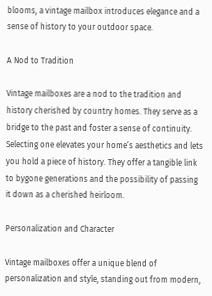blooms, a vintage mailbox introduces elegance and a sense of history to your outdoor space.

A Nod to Tradition

Vintage mailboxes are a nod to the tradition and history cherished by country homes. They serve as a bridge to the past and foster a sense of continuity. Selecting one elevates your home’s aesthetics and lets you hold a piece of history. They offer a tangible link to bygone generations and the possibility of passing it down as a cherished heirloom.

Personalization and Character

Vintage mailboxes offer a unique blend of personalization and style, standing out from modern,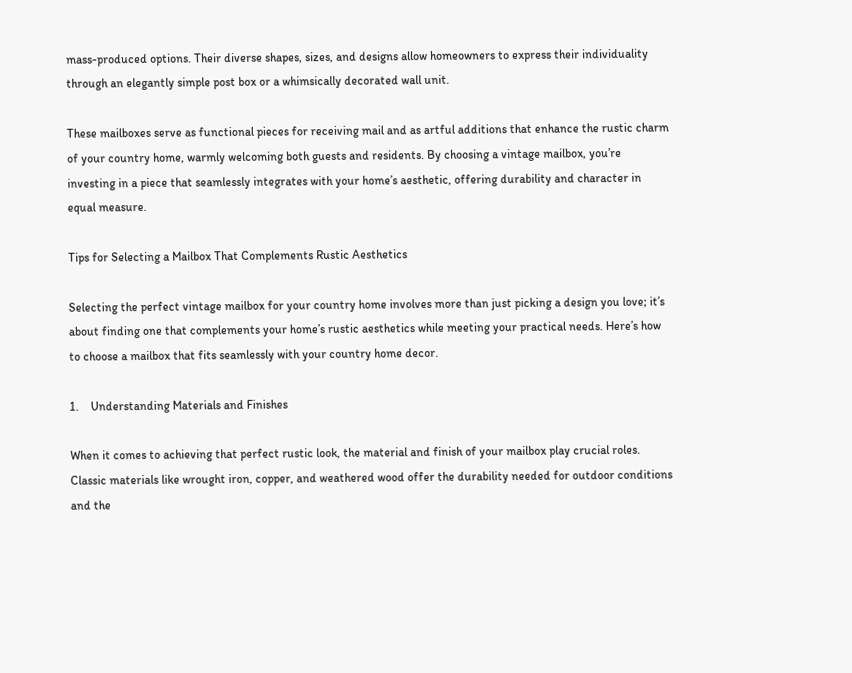mass-produced options. Their diverse shapes, sizes, and designs allow homeowners to express their individuality through an elegantly simple post box or a whimsically decorated wall unit.

These mailboxes serve as functional pieces for receiving mail and as artful additions that enhance the rustic charm of your country home, warmly welcoming both guests and residents. By choosing a vintage mailbox, you’re investing in a piece that seamlessly integrates with your home’s aesthetic, offering durability and character in equal measure.

Tips for Selecting a Mailbox That Complements Rustic Aesthetics

Selecting the perfect vintage mailbox for your country home involves more than just picking a design you love; it’s about finding one that complements your home’s rustic aesthetics while meeting your practical needs. Here’s how to choose a mailbox that fits seamlessly with your country home decor.

1.    Understanding Materials and Finishes

When it comes to achieving that perfect rustic look, the material and finish of your mailbox play crucial roles. Classic materials like wrought iron, copper, and weathered wood offer the durability needed for outdoor conditions and the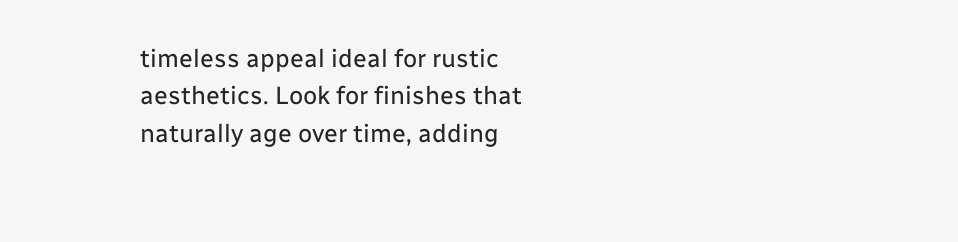timeless appeal ideal for rustic aesthetics. Look for finishes that naturally age over time, adding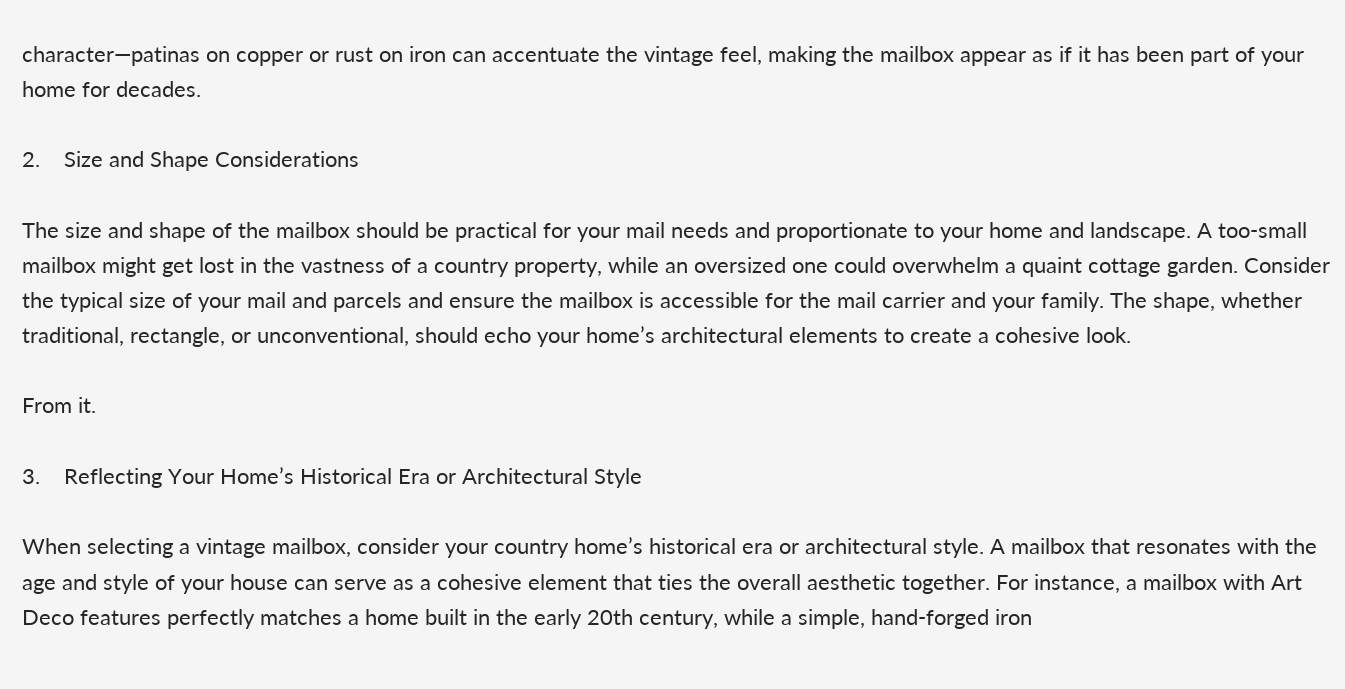character—patinas on copper or rust on iron can accentuate the vintage feel, making the mailbox appear as if it has been part of your home for decades.

2.    Size and Shape Considerations

The size and shape of the mailbox should be practical for your mail needs and proportionate to your home and landscape. A too-small mailbox might get lost in the vastness of a country property, while an oversized one could overwhelm a quaint cottage garden. Consider the typical size of your mail and parcels and ensure the mailbox is accessible for the mail carrier and your family. The shape, whether traditional, rectangle, or unconventional, should echo your home’s architectural elements to create a cohesive look.

From it.

3.    Reflecting Your Home’s Historical Era or Architectural Style

When selecting a vintage mailbox, consider your country home’s historical era or architectural style. A mailbox that resonates with the age and style of your house can serve as a cohesive element that ties the overall aesthetic together. For instance, a mailbox with Art Deco features perfectly matches a home built in the early 20th century, while a simple, hand-forged iron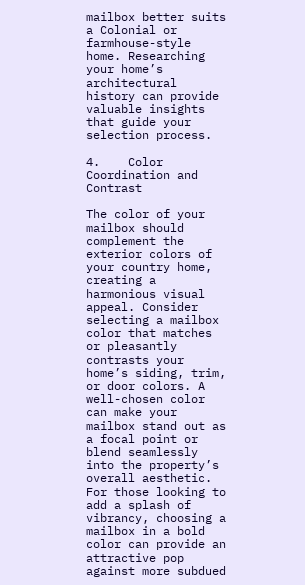mailbox better suits a Colonial or farmhouse-style home. Researching your home’s architectural history can provide valuable insights that guide your selection process.

4.    Color Coordination and Contrast

The color of your mailbox should complement the exterior colors of your country home, creating a harmonious visual appeal. Consider selecting a mailbox color that matches or pleasantly contrasts your home’s siding, trim, or door colors. A well-chosen color can make your mailbox stand out as a focal point or blend seamlessly into the property’s overall aesthetic. For those looking to add a splash of vibrancy, choosing a mailbox in a bold color can provide an attractive pop against more subdued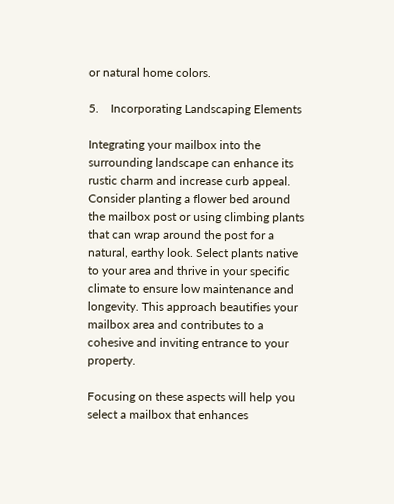or natural home colors.

5.    Incorporating Landscaping Elements

Integrating your mailbox into the surrounding landscape can enhance its rustic charm and increase curb appeal. Consider planting a flower bed around the mailbox post or using climbing plants that can wrap around the post for a natural, earthy look. Select plants native to your area and thrive in your specific climate to ensure low maintenance and longevity. This approach beautifies your mailbox area and contributes to a cohesive and inviting entrance to your property.

Focusing on these aspects will help you select a mailbox that enhances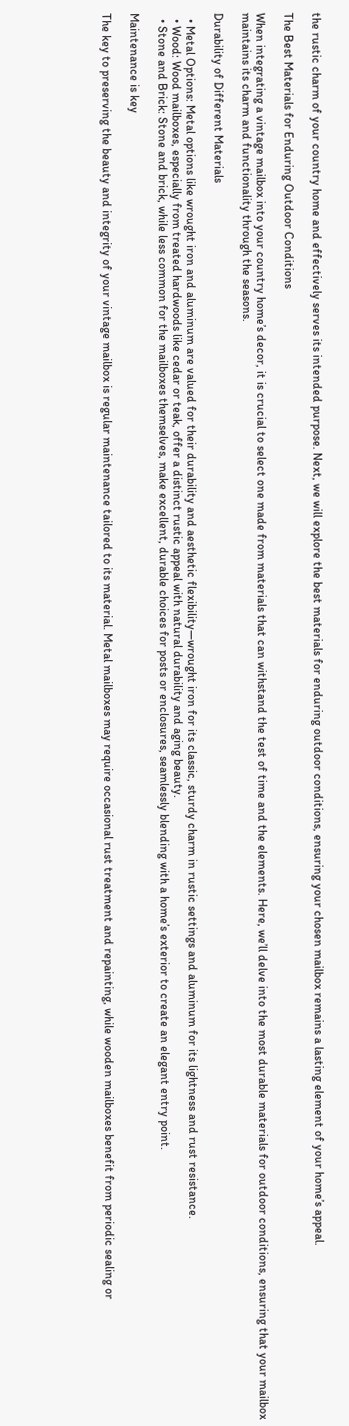the rustic charm of your country home and effectively serves its intended purpose. Next, we will explore the best materials for enduring outdoor conditions, ensuring your chosen mailbox remains a lasting element of your home’s appeal.

The Best Materials for Enduring Outdoor Conditions

When integrating a vintage mailbox into your country home’s decor, it is crucial to select one made from materials that can withstand the test of time and the elements. Here, we’ll delve into the most durable materials for outdoor conditions, ensuring that your mailbox maintains its charm and functionality through the seasons.

Durability of Different Materials

  • Metal Options: Metal options like wrought iron and aluminum are valued for their durability and aesthetic flexibility—wrought iron for its classic, sturdy charm in rustic settings and aluminum for its lightness and rust resistance.
  • Wood: Wood mailboxes, especially from treated hardwoods like cedar or teak, offer a distinct rustic appeal with natural durability and aging beauty.
  • Stone and Brick: Stone and brick, while less common for the mailboxes themselves, make excellent, durable choices for posts or enclosures, seamlessly blending with a home’s exterior to create an elegant entry point.

Maintenance is key

The key to preserving the beauty and integrity of your vintage mailbox is regular maintenance tailored to its material. Metal mailboxes may require occasional rust treatment and repainting, while wooden mailboxes benefit from periodic sealing or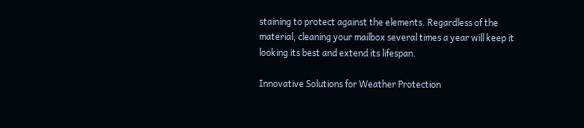staining to protect against the elements. Regardless of the material, cleaning your mailbox several times a year will keep it looking its best and extend its lifespan.

Innovative Solutions for Weather Protection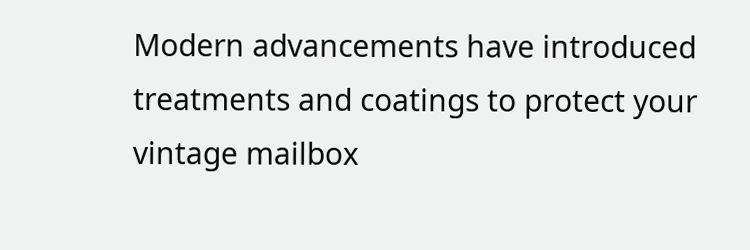Modern advancements have introduced treatments and coatings to protect your vintage mailbox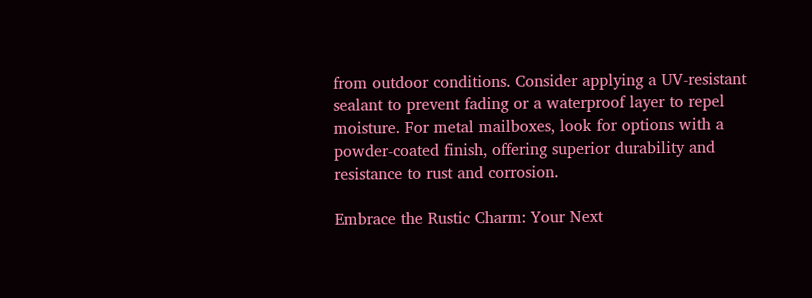from outdoor conditions. Consider applying a UV-resistant sealant to prevent fading or a waterproof layer to repel moisture. For metal mailboxes, look for options with a powder-coated finish, offering superior durability and resistance to rust and corrosion.

Embrace the Rustic Charm: Your Next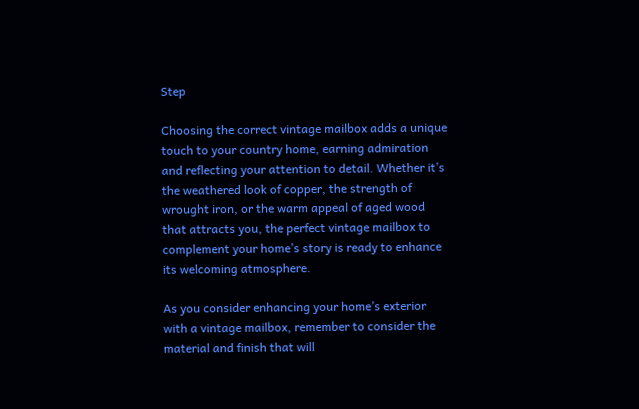Step

Choosing the correct vintage mailbox adds a unique touch to your country home, earning admiration and reflecting your attention to detail. Whether it’s the weathered look of copper, the strength of wrought iron, or the warm appeal of aged wood that attracts you, the perfect vintage mailbox to complement your home’s story is ready to enhance its welcoming atmosphere.

As you consider enhancing your home’s exterior with a vintage mailbox, remember to consider the material and finish that will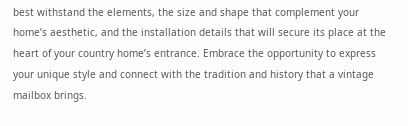best withstand the elements, the size and shape that complement your home’s aesthetic, and the installation details that will secure its place at the heart of your country home’s entrance. Embrace the opportunity to express your unique style and connect with the tradition and history that a vintage mailbox brings.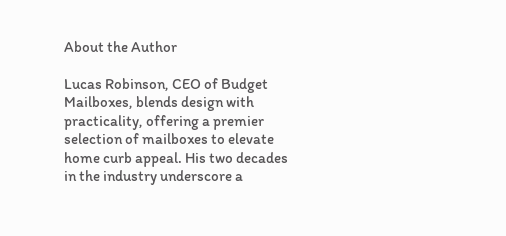About the Author

Lucas Robinson, CEO of Budget Mailboxes, blends design with practicality, offering a premier selection of mailboxes to elevate home curb appeal. His two decades in the industry underscore a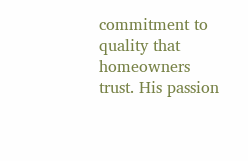commitment to quality that homeowners trust. His passion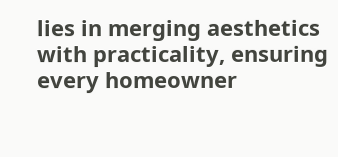lies in merging aesthetics with practicality, ensuring every homeowner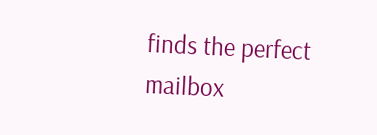finds the perfect mailbox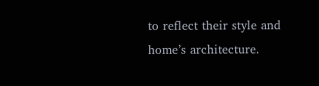to reflect their style and home’s architecture.